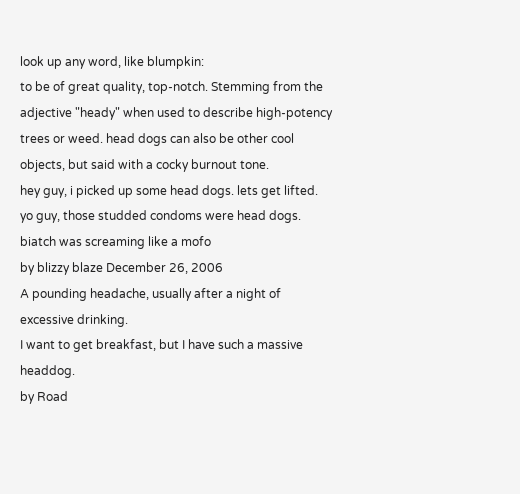look up any word, like blumpkin:
to be of great quality, top-notch. Stemming from the adjective "heady" when used to describe high-potency trees or weed. head dogs can also be other cool objects, but said with a cocky burnout tone.
hey guy, i picked up some head dogs. lets get lifted.
yo guy, those studded condoms were head dogs. biatch was screaming like a mofo
by blizzy blaze December 26, 2006
A pounding headache, usually after a night of excessive drinking.
I want to get breakfast, but I have such a massive headdog.
by Road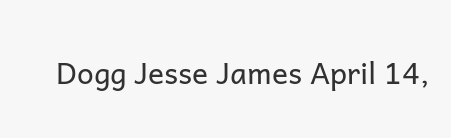Dogg Jesse James April 14,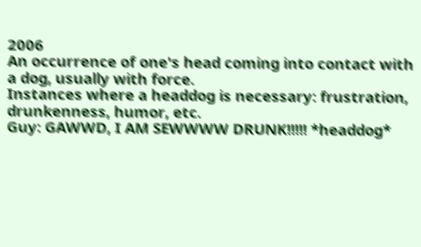2006
An occurrence of one's head coming into contact with a dog, usually with force.
Instances where a headdog is necessary: frustration, drunkenness, humor, etc.
Guy: GAWWD, I AM SEWWWW DRUNK!!!!! *headdog*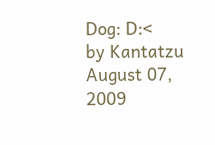Dog: D:<
by Kantatzu August 07, 2009